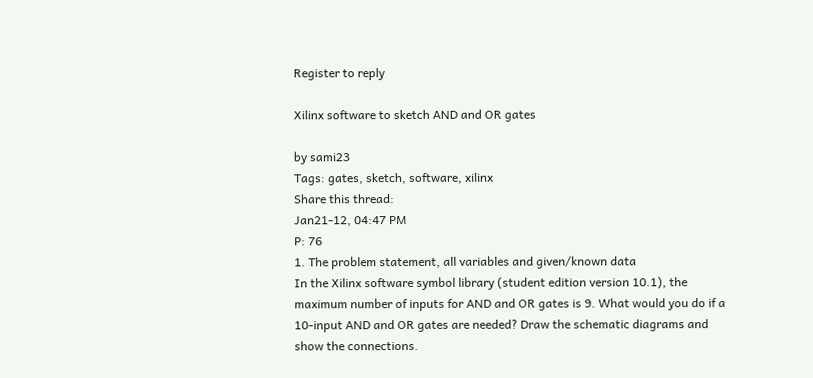Register to reply

Xilinx software to sketch AND and OR gates

by sami23
Tags: gates, sketch, software, xilinx
Share this thread:
Jan21-12, 04:47 PM
P: 76
1. The problem statement, all variables and given/known data
In the Xilinx software symbol library (student edition version 10.1), the maximum number of inputs for AND and OR gates is 9. What would you do if a 10-input AND and OR gates are needed? Draw the schematic diagrams and show the connections.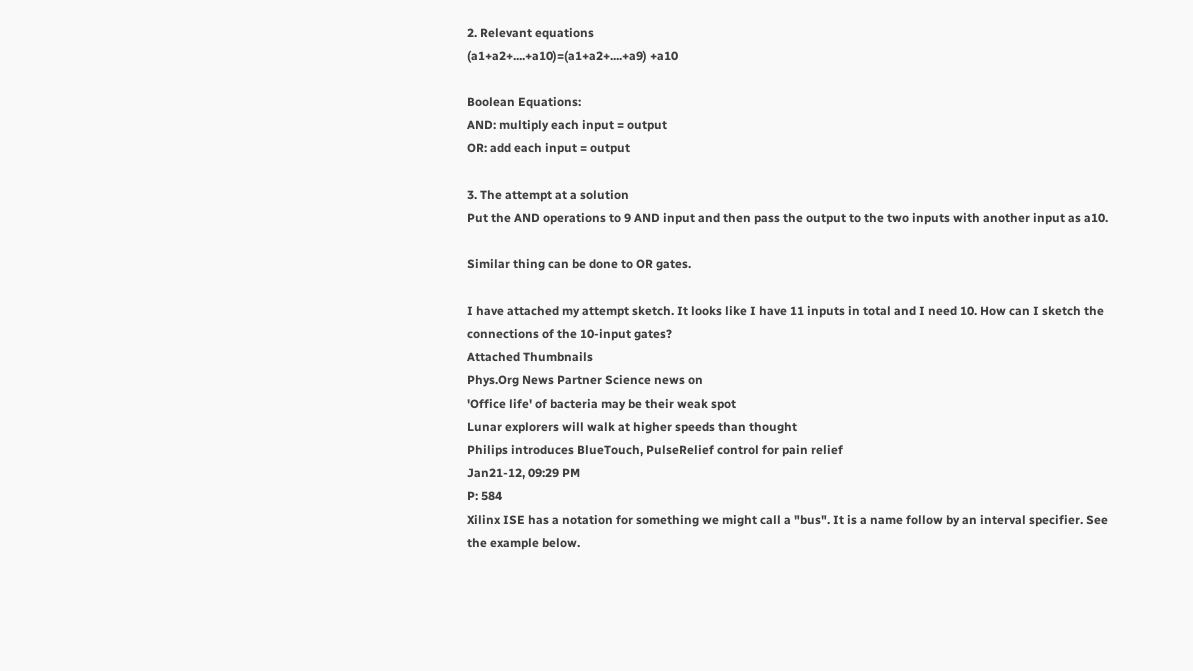2. Relevant equations
(a1+a2+....+a10)=(a1+a2+....+a9) +a10

Boolean Equations:
AND: multiply each input = output
OR: add each input = output

3. The attempt at a solution
Put the AND operations to 9 AND input and then pass the output to the two inputs with another input as a10.

Similar thing can be done to OR gates.

I have attached my attempt sketch. It looks like I have 11 inputs in total and I need 10. How can I sketch the connections of the 10-input gates?
Attached Thumbnails
Phys.Org News Partner Science news on
'Office life' of bacteria may be their weak spot
Lunar explorers will walk at higher speeds than thought
Philips introduces BlueTouch, PulseRelief control for pain relief
Jan21-12, 09:29 PM
P: 584
Xilinx ISE has a notation for something we might call a "bus". It is a name follow by an interval specifier. See the example below.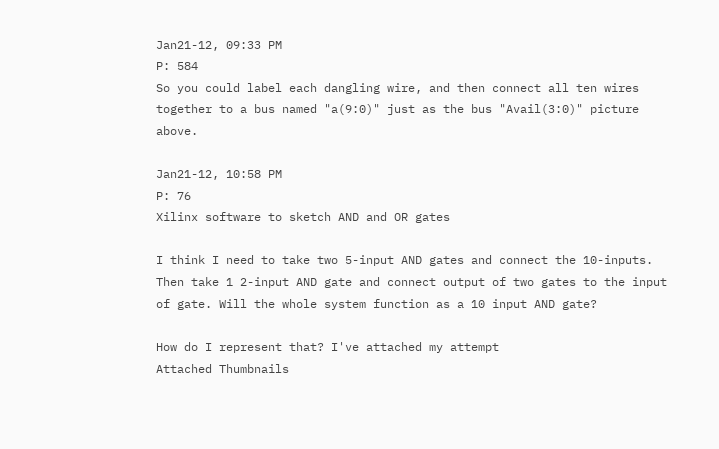Jan21-12, 09:33 PM
P: 584
So you could label each dangling wire, and then connect all ten wires together to a bus named "a(9:0)" just as the bus "Avail(3:0)" picture above.

Jan21-12, 10:58 PM
P: 76
Xilinx software to sketch AND and OR gates

I think I need to take two 5-input AND gates and connect the 10-inputs. Then take 1 2-input AND gate and connect output of two gates to the input of gate. Will the whole system function as a 10 input AND gate?

How do I represent that? I've attached my attempt
Attached Thumbnails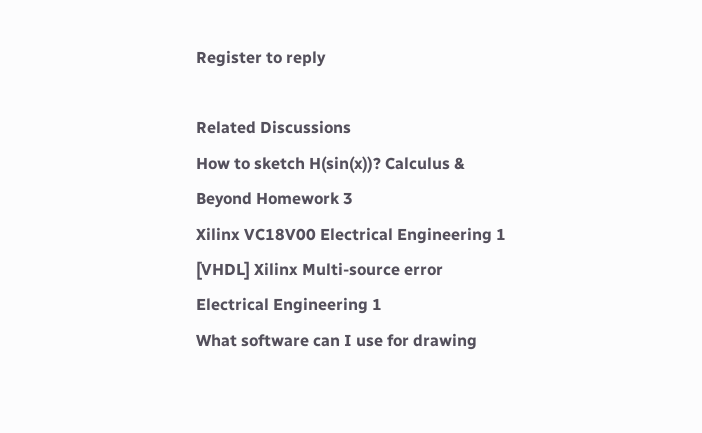Register to reply

Related Discussions
How to sketch H(sin(x))? Calculus & Beyond Homework 3
Xilinx VC18V00 Electrical Engineering 1
[VHDL] Xilinx Multi-source error Electrical Engineering 1
What software can I use for drawing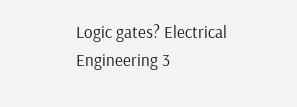Logic gates? Electrical Engineering 3